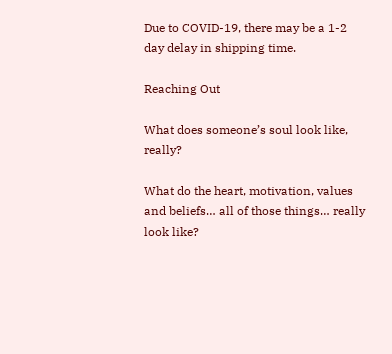Due to COVID-19, there may be a 1-2 day delay in shipping time.

Reaching Out

What does someone’s soul look like, really?

What do the heart, motivation, values and beliefs… all of those things… really look like?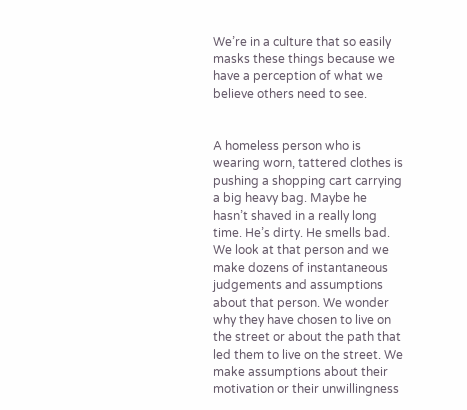We’re in a culture that so easily masks these things because we have a perception of what we believe others need to see.


A homeless person who is wearing worn, tattered clothes is pushing a shopping cart carrying a big heavy bag. Maybe he hasn’t shaved in a really long time. He’s dirty. He smells bad. We look at that person and we make dozens of instantaneous judgements and assumptions about that person. We wonder why they have chosen to live on the street or about the path that led them to live on the street. We make assumptions about their motivation or their unwillingness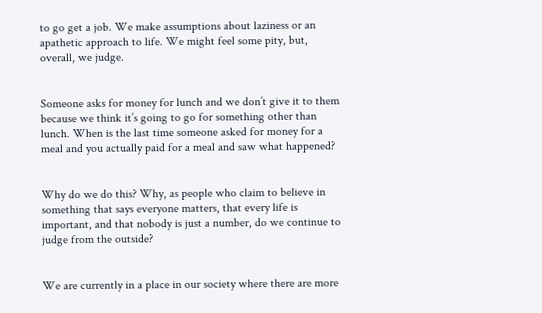to go get a job. We make assumptions about laziness or an apathetic approach to life. We might feel some pity, but, overall, we judge.


Someone asks for money for lunch and we don’t give it to them because we think it’s going to go for something other than lunch. When is the last time someone asked for money for a meal and you actually paid for a meal and saw what happened?


Why do we do this? Why, as people who claim to believe in something that says everyone matters, that every life is important, and that nobody is just a number, do we continue to judge from the outside?


We are currently in a place in our society where there are more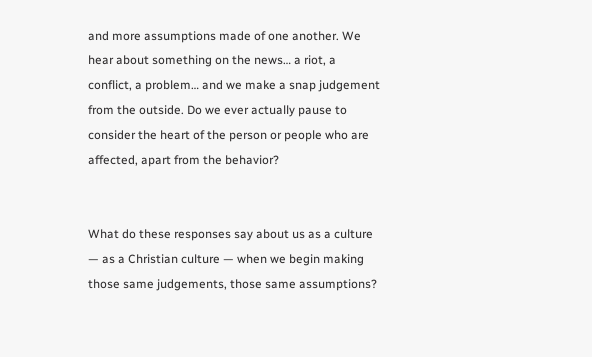and more assumptions made of one another. We hear about something on the news… a riot, a conflict, a problem… and we make a snap judgement from the outside. Do we ever actually pause to consider the heart of the person or people who are affected, apart from the behavior?


What do these responses say about us as a culture — as a Christian culture — when we begin making those same judgements, those same assumptions?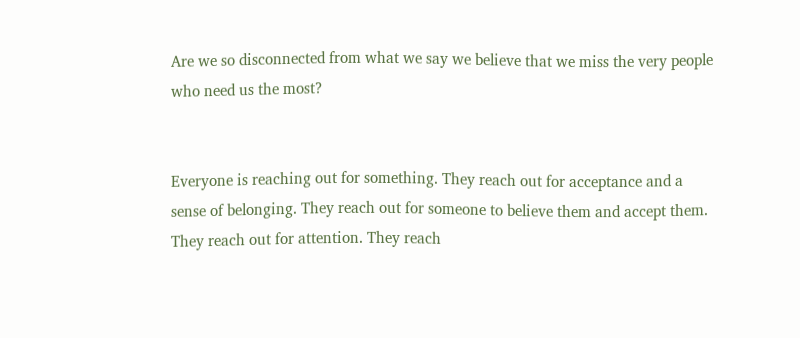Are we so disconnected from what we say we believe that we miss the very people who need us the most?


Everyone is reaching out for something. They reach out for acceptance and a sense of belonging. They reach out for someone to believe them and accept them. They reach out for attention. They reach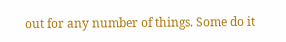out for any number of things. Some do it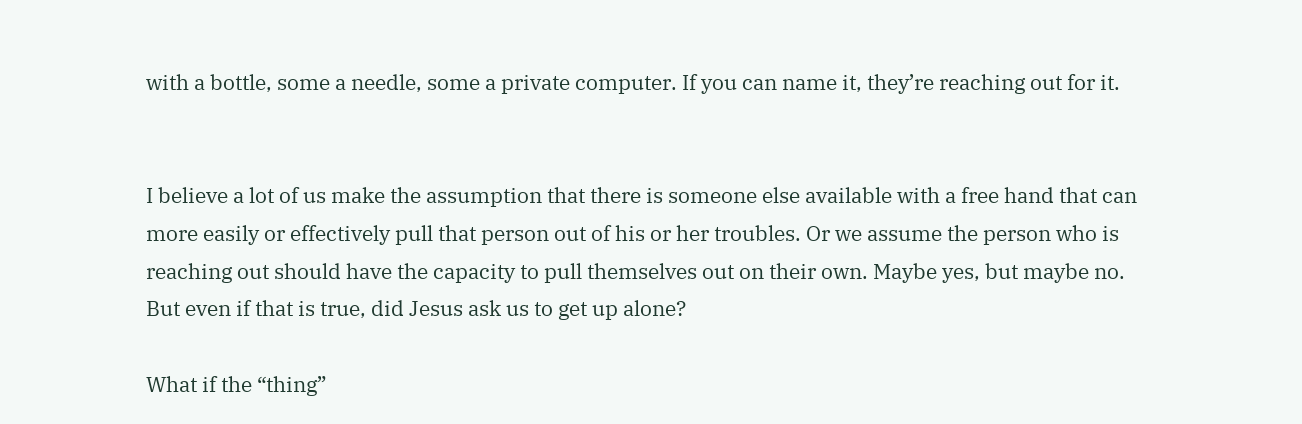with a bottle, some a needle, some a private computer. If you can name it, they’re reaching out for it.


I believe a lot of us make the assumption that there is someone else available with a free hand that can more easily or effectively pull that person out of his or her troubles. Or we assume the person who is reaching out should have the capacity to pull themselves out on their own. Maybe yes, but maybe no. But even if that is true, did Jesus ask us to get up alone?

What if the “thing”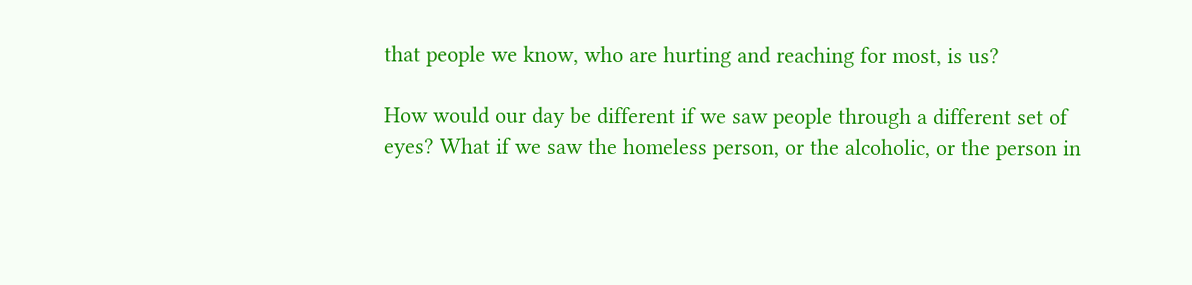that people we know, who are hurting and reaching for most, is us?

How would our day be different if we saw people through a different set of eyes? What if we saw the homeless person, or the alcoholic, or the person in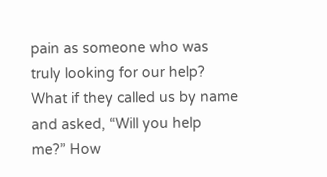pain as someone who was truly looking for our help? What if they called us by name and asked, “Will you help me?” How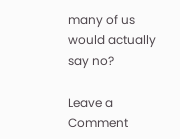many of us would actually say no?

Leave a Comment